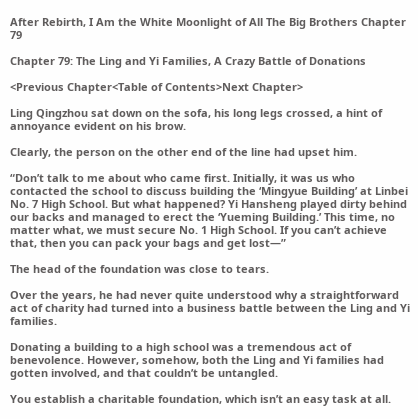After Rebirth, I Am the White Moonlight of All The Big Brothers Chapter 79

Chapter 79: The Ling and Yi Families, A Crazy Battle of Donations

<Previous Chapter<Table of Contents>Next Chapter>

Ling Qingzhou sat down on the sofa, his long legs crossed, a hint of annoyance evident on his brow.

Clearly, the person on the other end of the line had upset him.

“Don’t talk to me about who came first. Initially, it was us who contacted the school to discuss building the ‘Mingyue Building’ at Linbei No. 7 High School. But what happened? Yi Hansheng played dirty behind our backs and managed to erect the ‘Yueming Building.’ This time, no matter what, we must secure No. 1 High School. If you can’t achieve that, then you can pack your bags and get lost—”

The head of the foundation was close to tears.

Over the years, he had never quite understood why a straightforward act of charity had turned into a business battle between the Ling and Yi families.

Donating a building to a high school was a tremendous act of benevolence. However, somehow, both the Ling and Yi families had gotten involved, and that couldn’t be untangled.

You establish a charitable foundation, which isn’t an easy task at all.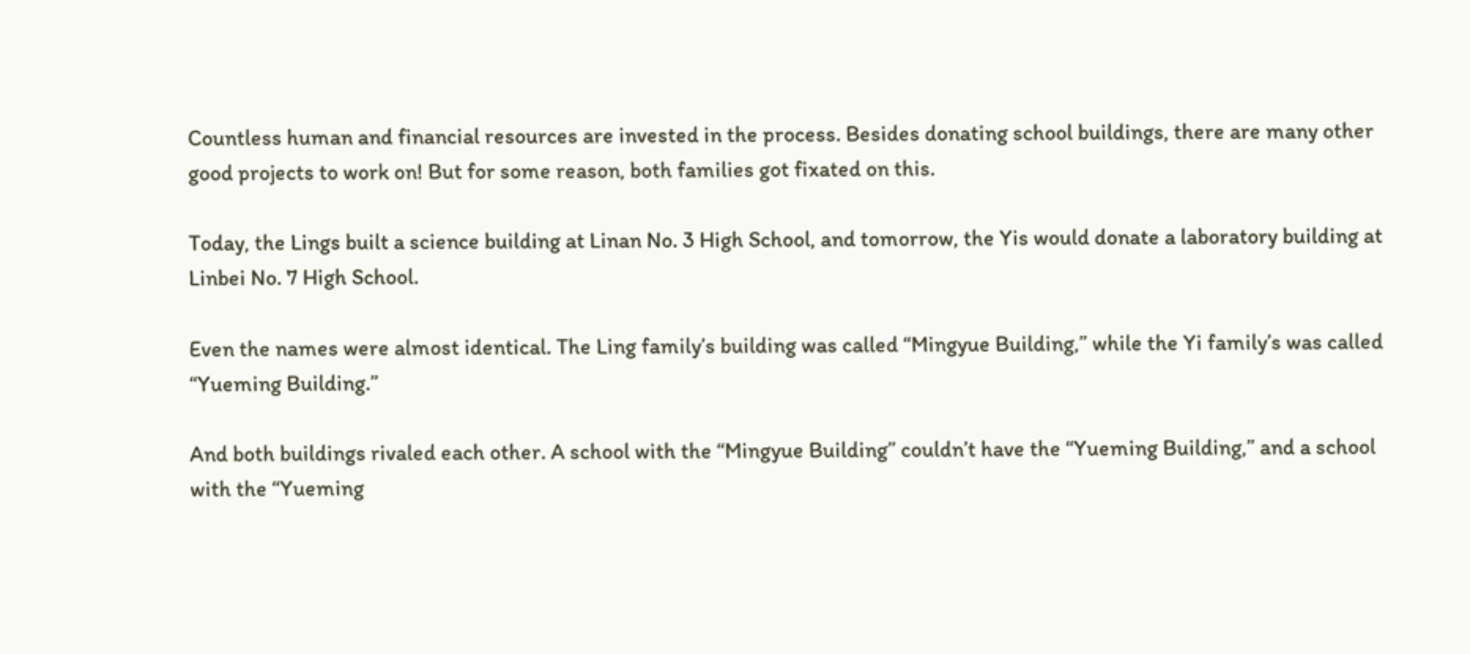Countless human and financial resources are invested in the process. Besides donating school buildings, there are many other good projects to work on! But for some reason, both families got fixated on this.

Today, the Lings built a science building at Linan No. 3 High School, and tomorrow, the Yis would donate a laboratory building at Linbei No. 7 High School.

Even the names were almost identical. The Ling family’s building was called “Mingyue Building,” while the Yi family’s was called “Yueming Building.”

And both buildings rivaled each other. A school with the “Mingyue Building” couldn’t have the “Yueming Building,” and a school with the “Yueming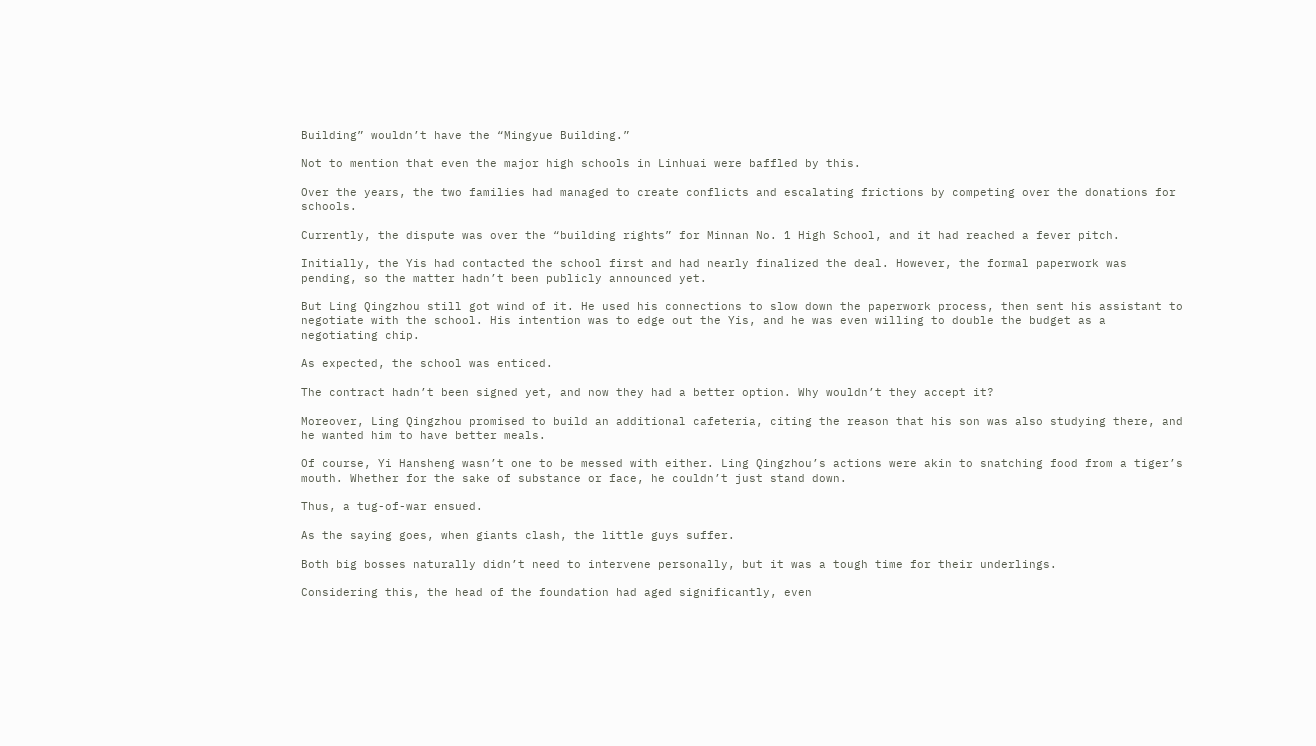Building” wouldn’t have the “Mingyue Building.”

Not to mention that even the major high schools in Linhuai were baffled by this.

Over the years, the two families had managed to create conflicts and escalating frictions by competing over the donations for schools.

Currently, the dispute was over the “building rights” for Minnan No. 1 High School, and it had reached a fever pitch.

Initially, the Yis had contacted the school first and had nearly finalized the deal. However, the formal paperwork was pending, so the matter hadn’t been publicly announced yet.

But Ling Qingzhou still got wind of it. He used his connections to slow down the paperwork process, then sent his assistant to negotiate with the school. His intention was to edge out the Yis, and he was even willing to double the budget as a negotiating chip.

As expected, the school was enticed.

The contract hadn’t been signed yet, and now they had a better option. Why wouldn’t they accept it?

Moreover, Ling Qingzhou promised to build an additional cafeteria, citing the reason that his son was also studying there, and he wanted him to have better meals.

Of course, Yi Hansheng wasn’t one to be messed with either. Ling Qingzhou’s actions were akin to snatching food from a tiger’s mouth. Whether for the sake of substance or face, he couldn’t just stand down.

Thus, a tug-of-war ensued.

As the saying goes, when giants clash, the little guys suffer.

Both big bosses naturally didn’t need to intervene personally, but it was a tough time for their underlings.

Considering this, the head of the foundation had aged significantly, even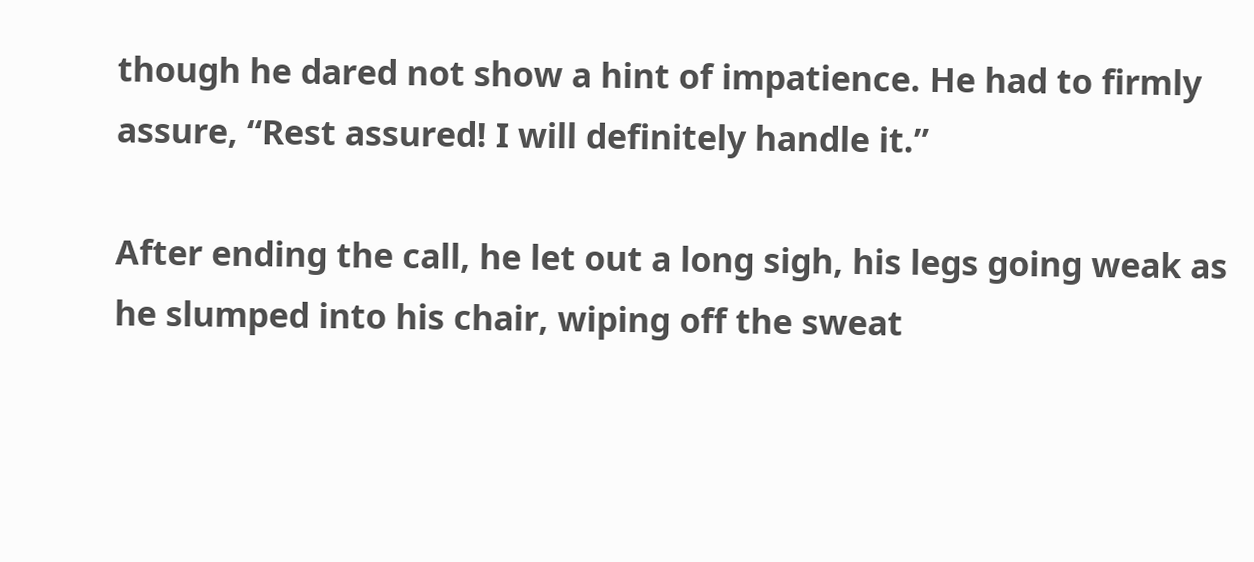though he dared not show a hint of impatience. He had to firmly assure, “Rest assured! I will definitely handle it.”

After ending the call, he let out a long sigh, his legs going weak as he slumped into his chair, wiping off the sweat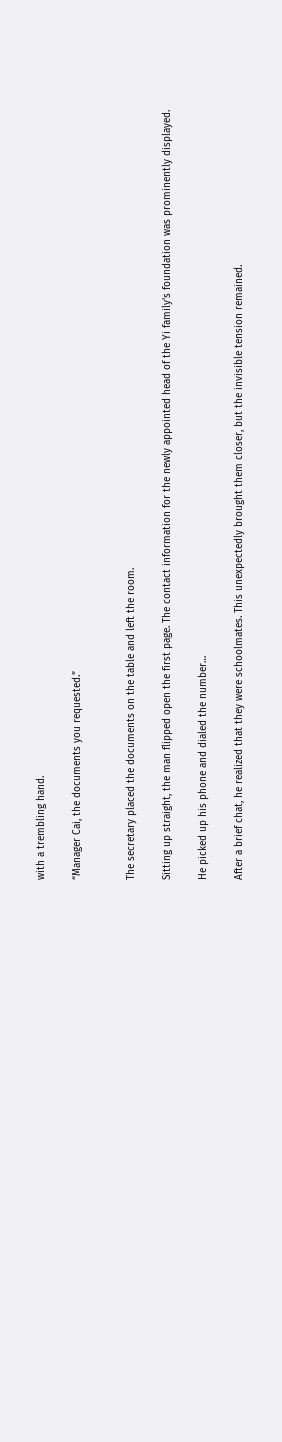with a trembling hand.

“Manager Cai, the documents you requested.”


The secretary placed the documents on the table and left the room.

Sitting up straight, the man flipped open the first page. The contact information for the newly appointed head of the Yi family’s foundation was prominently displayed.

He picked up his phone and dialed the number…

After a brief chat, he realized that they were schoolmates. This unexpectedly brought them closer, but the invisible tension remained.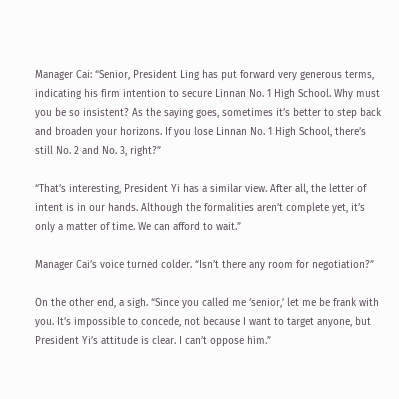Manager Cai: “Senior, President Ling has put forward very generous terms, indicating his firm intention to secure Linnan No. 1 High School. Why must you be so insistent? As the saying goes, sometimes it’s better to step back and broaden your horizons. If you lose Linnan No. 1 High School, there’s still No. 2 and No. 3, right?”

“That’s interesting, President Yi has a similar view. After all, the letter of intent is in our hands. Although the formalities aren’t complete yet, it’s only a matter of time. We can afford to wait.”

Manager Cai’s voice turned colder. “Isn’t there any room for negotiation?”

On the other end, a sigh. “Since you called me ‘senior,’ let me be frank with you. It’s impossible to concede, not because I want to target anyone, but President Yi’s attitude is clear. I can’t oppose him.”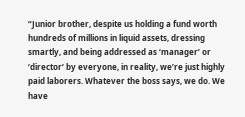“Junior brother, despite us holding a fund worth hundreds of millions in liquid assets, dressing smartly, and being addressed as ‘manager’ or ‘director’ by everyone, in reality, we’re just highly paid laborers. Whatever the boss says, we do. We have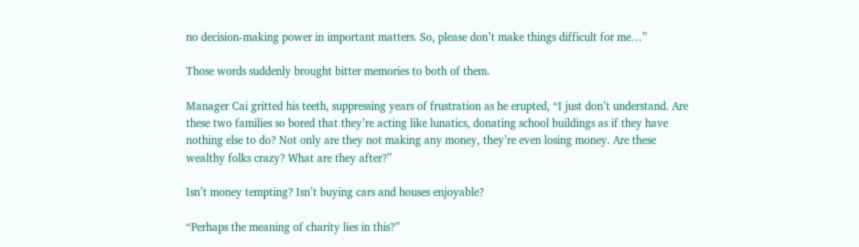no decision-making power in important matters. So, please don’t make things difficult for me…”

Those words suddenly brought bitter memories to both of them.

Manager Cai gritted his teeth, suppressing years of frustration as he erupted, “I just don’t understand. Are these two families so bored that they’re acting like lunatics, donating school buildings as if they have nothing else to do? Not only are they not making any money, they’re even losing money. Are these wealthy folks crazy? What are they after?”

Isn’t money tempting? Isn’t buying cars and houses enjoyable?

“Perhaps the meaning of charity lies in this?”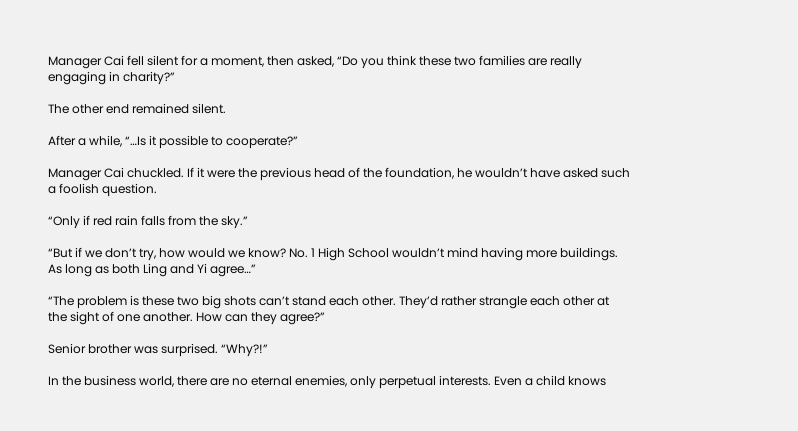Manager Cai fell silent for a moment, then asked, “Do you think these two families are really engaging in charity?”

The other end remained silent.

After a while, “…Is it possible to cooperate?”

Manager Cai chuckled. If it were the previous head of the foundation, he wouldn’t have asked such a foolish question.

“Only if red rain falls from the sky.”

“But if we don’t try, how would we know? No. 1 High School wouldn’t mind having more buildings. As long as both Ling and Yi agree…”

“The problem is these two big shots can’t stand each other. They’d rather strangle each other at the sight of one another. How can they agree?”

Senior brother was surprised. “Why?!”

In the business world, there are no eternal enemies, only perpetual interests. Even a child knows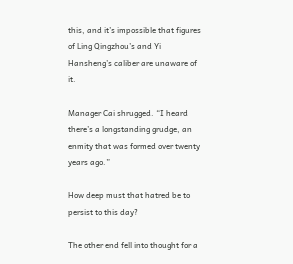this, and it’s impossible that figures of Ling Qingzhou’s and Yi Hansheng’s caliber are unaware of it.

Manager Cai shrugged. “I heard there’s a longstanding grudge, an enmity that was formed over twenty years ago.”

How deep must that hatred be to persist to this day?

The other end fell into thought for a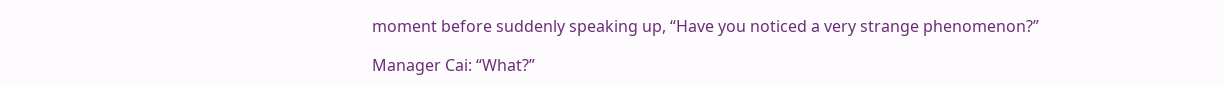moment before suddenly speaking up, “Have you noticed a very strange phenomenon?”

Manager Cai: “What?”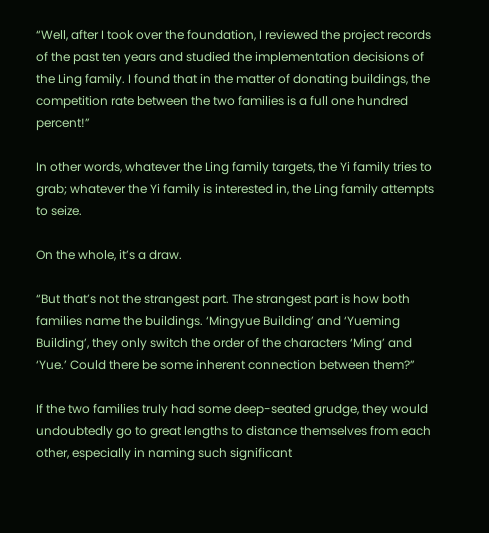“Well, after I took over the foundation, I reviewed the project records of the past ten years and studied the implementation decisions of the Ling family. I found that in the matter of donating buildings, the competition rate between the two families is a full one hundred percent!”

In other words, whatever the Ling family targets, the Yi family tries to grab; whatever the Yi family is interested in, the Ling family attempts to seize.

On the whole, it’s a draw.

“But that’s not the strangest part. The strangest part is how both families name the buildings. ‘Mingyue Building’ and ‘Yueming Building’, they only switch the order of the characters ‘Ming’ and ‘Yue.’ Could there be some inherent connection between them?”

If the two families truly had some deep-seated grudge, they would undoubtedly go to great lengths to distance themselves from each other, especially in naming such significant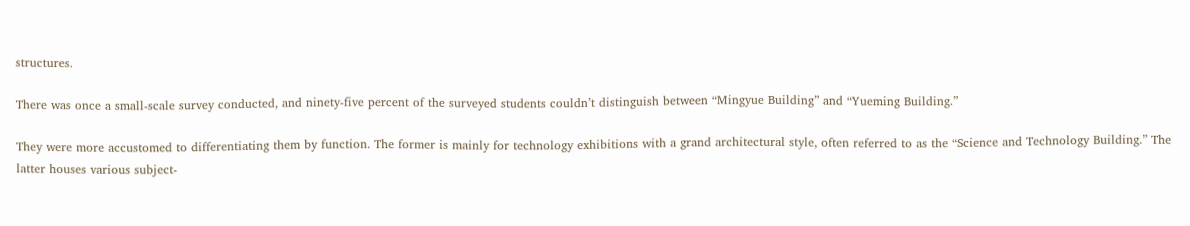structures.

There was once a small-scale survey conducted, and ninety-five percent of the surveyed students couldn’t distinguish between “Mingyue Building” and “Yueming Building.”

They were more accustomed to differentiating them by function. The former is mainly for technology exhibitions with a grand architectural style, often referred to as the “Science and Technology Building.” The latter houses various subject-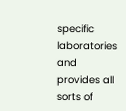specific laboratories and provides all sorts of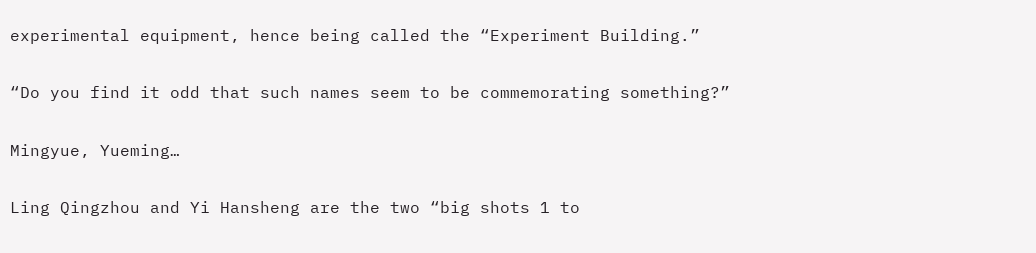experimental equipment, hence being called the “Experiment Building.”

“Do you find it odd that such names seem to be commemorating something?”

Mingyue, Yueming…

Ling Qingzhou and Yi Hansheng are the two “big shots 1 to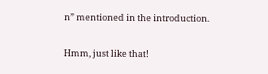n” mentioned in the introduction.

Hmm, just like that!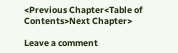<Previous Chapter<Table of Contents>Next Chapter>

Leave a comment